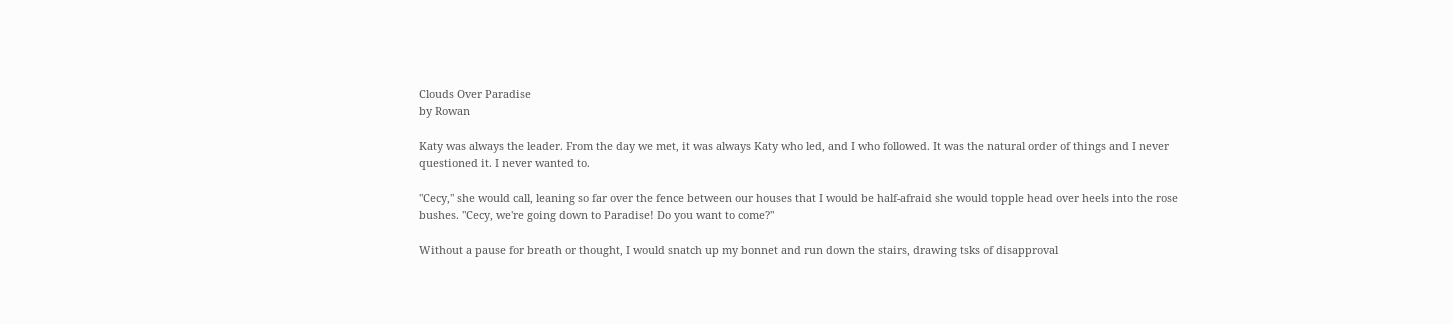Clouds Over Paradise
by Rowan

Katy was always the leader. From the day we met, it was always Katy who led, and I who followed. It was the natural order of things and I never questioned it. I never wanted to.

"Cecy," she would call, leaning so far over the fence between our houses that I would be half-afraid she would topple head over heels into the rose bushes. "Cecy, we're going down to Paradise! Do you want to come?"

Without a pause for breath or thought, I would snatch up my bonnet and run down the stairs, drawing tsks of disapproval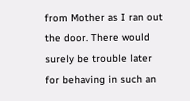from Mother as I ran out the door. There would surely be trouble later for behaving in such an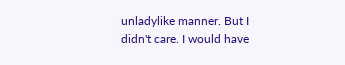unladylike manner. But I didn't care. I would have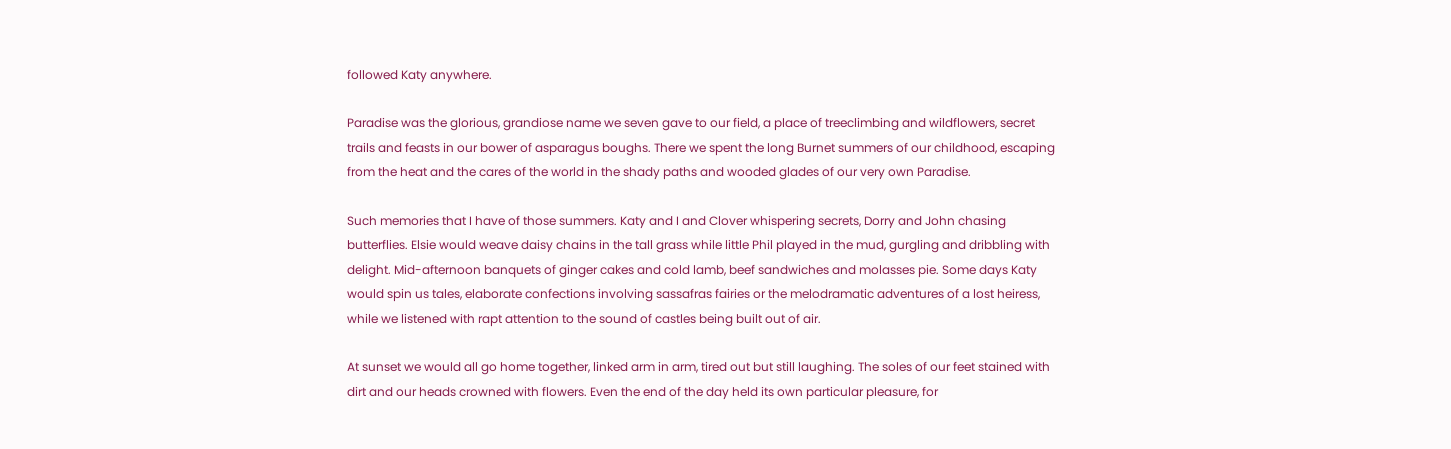followed Katy anywhere.

Paradise was the glorious, grandiose name we seven gave to our field, a place of treeclimbing and wildflowers, secret trails and feasts in our bower of asparagus boughs. There we spent the long Burnet summers of our childhood, escaping from the heat and the cares of the world in the shady paths and wooded glades of our very own Paradise.

Such memories that I have of those summers. Katy and I and Clover whispering secrets, Dorry and John chasing butterflies. Elsie would weave daisy chains in the tall grass while little Phil played in the mud, gurgling and dribbling with delight. Mid-afternoon banquets of ginger cakes and cold lamb, beef sandwiches and molasses pie. Some days Katy would spin us tales, elaborate confections involving sassafras fairies or the melodramatic adventures of a lost heiress, while we listened with rapt attention to the sound of castles being built out of air.

At sunset we would all go home together, linked arm in arm, tired out but still laughing. The soles of our feet stained with dirt and our heads crowned with flowers. Even the end of the day held its own particular pleasure, for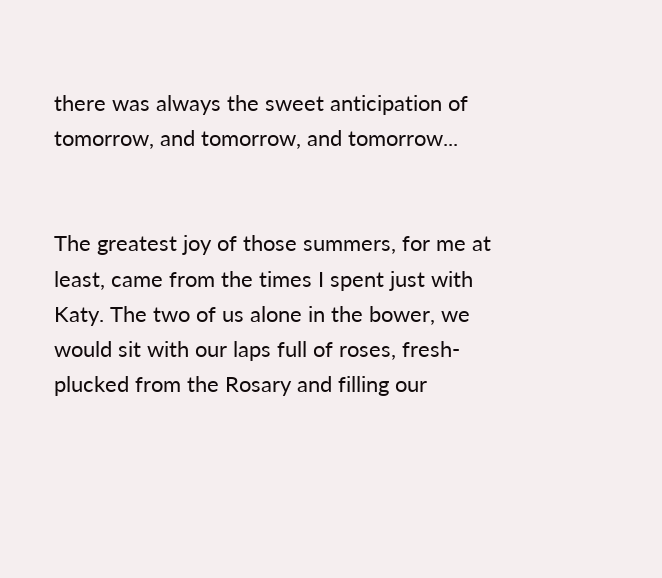there was always the sweet anticipation of tomorrow, and tomorrow, and tomorrow...


The greatest joy of those summers, for me at least, came from the times I spent just with Katy. The two of us alone in the bower, we would sit with our laps full of roses, fresh-plucked from the Rosary and filling our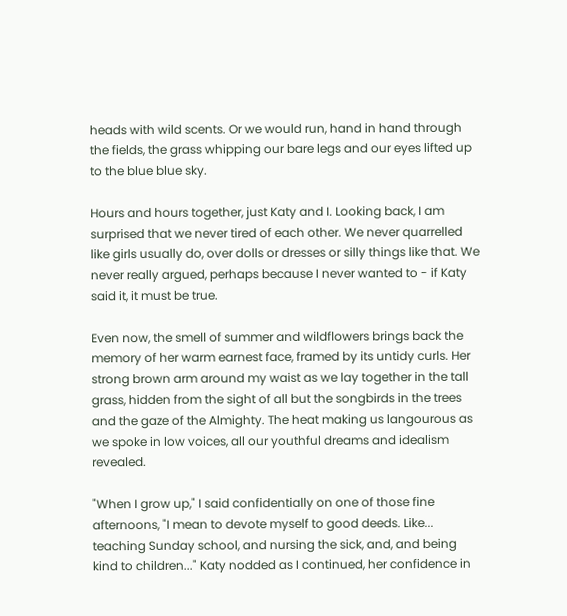heads with wild scents. Or we would run, hand in hand through the fields, the grass whipping our bare legs and our eyes lifted up to the blue blue sky.

Hours and hours together, just Katy and I. Looking back, I am surprised that we never tired of each other. We never quarrelled like girls usually do, over dolls or dresses or silly things like that. We never really argued, perhaps because I never wanted to - if Katy said it, it must be true.

Even now, the smell of summer and wildflowers brings back the memory of her warm earnest face, framed by its untidy curls. Her strong brown arm around my waist as we lay together in the tall grass, hidden from the sight of all but the songbirds in the trees and the gaze of the Almighty. The heat making us langourous as we spoke in low voices, all our youthful dreams and idealism revealed.

"When I grow up," I said confidentially on one of those fine afternoons, "I mean to devote myself to good deeds. Like... teaching Sunday school, and nursing the sick, and, and being kind to children..." Katy nodded as I continued, her confidence in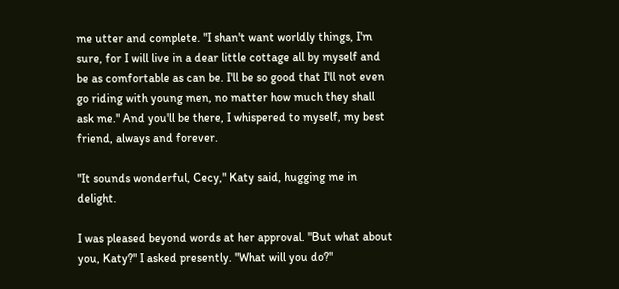me utter and complete. "I shan't want worldly things, I'm sure, for I will live in a dear little cottage all by myself and be as comfortable as can be. I'll be so good that I'll not even go riding with young men, no matter how much they shall ask me." And you'll be there, I whispered to myself, my best friend, always and forever.

"It sounds wonderful, Cecy," Katy said, hugging me in delight.

I was pleased beyond words at her approval. "But what about you, Katy?" I asked presently. "What will you do?"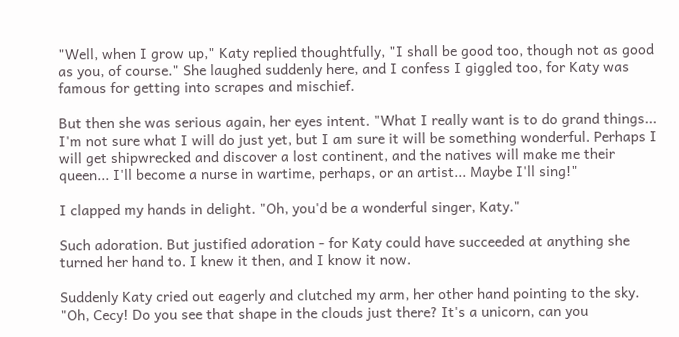"Well, when I grow up," Katy replied thoughtfully, "I shall be good too, though not as good as you, of course." She laughed suddenly here, and I confess I giggled too, for Katy was famous for getting into scrapes and mischief.

But then she was serious again, her eyes intent. "What I really want is to do grand things... I'm not sure what I will do just yet, but I am sure it will be something wonderful. Perhaps I will get shipwrecked and discover a lost continent, and the natives will make me their queen... I'll become a nurse in wartime, perhaps, or an artist... Maybe I'll sing!"

I clapped my hands in delight. "Oh, you'd be a wonderful singer, Katy."

Such adoration. But justified adoration - for Katy could have succeeded at anything she turned her hand to. I knew it then, and I know it now.

Suddenly Katy cried out eagerly and clutched my arm, her other hand pointing to the sky. "Oh, Cecy! Do you see that shape in the clouds just there? It's a unicorn, can you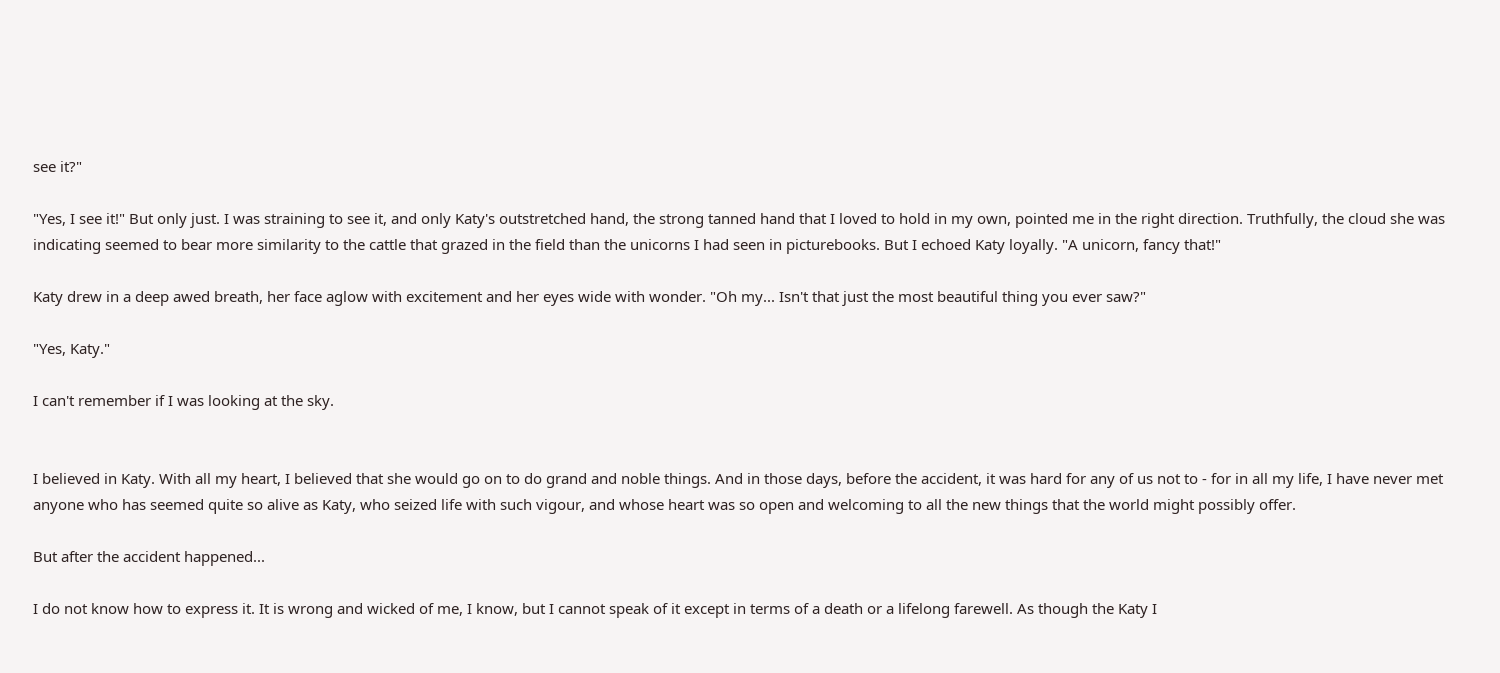see it?"

"Yes, I see it!" But only just. I was straining to see it, and only Katy's outstretched hand, the strong tanned hand that I loved to hold in my own, pointed me in the right direction. Truthfully, the cloud she was indicating seemed to bear more similarity to the cattle that grazed in the field than the unicorns I had seen in picturebooks. But I echoed Katy loyally. "A unicorn, fancy that!"

Katy drew in a deep awed breath, her face aglow with excitement and her eyes wide with wonder. "Oh my... Isn't that just the most beautiful thing you ever saw?"

"Yes, Katy."

I can't remember if I was looking at the sky.


I believed in Katy. With all my heart, I believed that she would go on to do grand and noble things. And in those days, before the accident, it was hard for any of us not to - for in all my life, I have never met anyone who has seemed quite so alive as Katy, who seized life with such vigour, and whose heart was so open and welcoming to all the new things that the world might possibly offer.

But after the accident happened...

I do not know how to express it. It is wrong and wicked of me, I know, but I cannot speak of it except in terms of a death or a lifelong farewell. As though the Katy I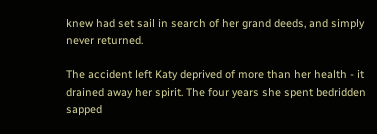knew had set sail in search of her grand deeds, and simply never returned.

The accident left Katy deprived of more than her health - it drained away her spirit. The four years she spent bedridden sapped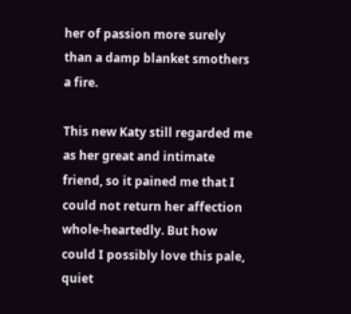her of passion more surely than a damp blanket smothers a fire.

This new Katy still regarded me as her great and intimate friend, so it pained me that I could not return her affection whole-heartedly. But how could I possibly love this pale, quiet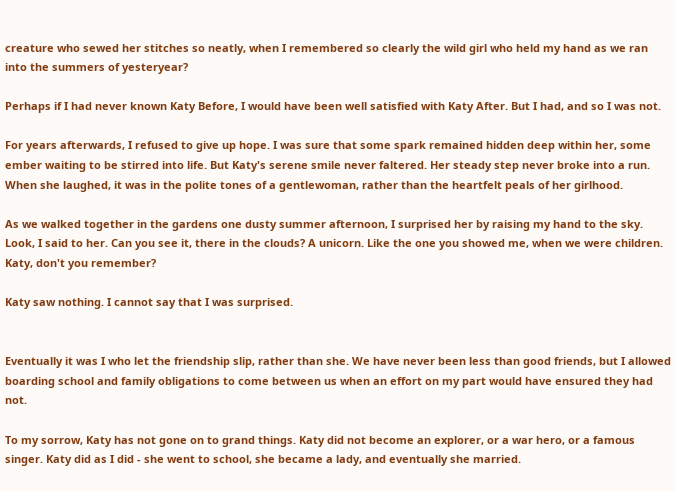creature who sewed her stitches so neatly, when I remembered so clearly the wild girl who held my hand as we ran into the summers of yesteryear?

Perhaps if I had never known Katy Before, I would have been well satisfied with Katy After. But I had, and so I was not.

For years afterwards, I refused to give up hope. I was sure that some spark remained hidden deep within her, some ember waiting to be stirred into life. But Katy's serene smile never faltered. Her steady step never broke into a run. When she laughed, it was in the polite tones of a gentlewoman, rather than the heartfelt peals of her girlhood.

As we walked together in the gardens one dusty summer afternoon, I surprised her by raising my hand to the sky. Look, I said to her. Can you see it, there in the clouds? A unicorn. Like the one you showed me, when we were children. Katy, don't you remember?

Katy saw nothing. I cannot say that I was surprised.


Eventually it was I who let the friendship slip, rather than she. We have never been less than good friends, but I allowed boarding school and family obligations to come between us when an effort on my part would have ensured they had not.

To my sorrow, Katy has not gone on to grand things. Katy did not become an explorer, or a war hero, or a famous singer. Katy did as I did - she went to school, she became a lady, and eventually she married.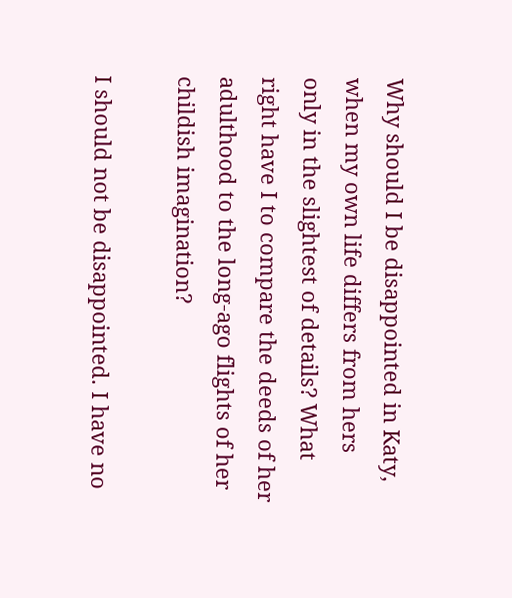Why should I be disappointed in Katy, when my own life differs from hers only in the slightest of details? What right have I to compare the deeds of her adulthood to the long-ago flights of her childish imagination?

I should not be disappointed. I have no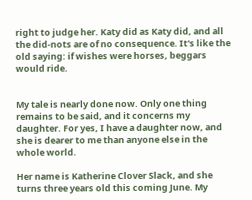right to judge her. Katy did as Katy did, and all the did-nots are of no consequence. It's like the old saying: if wishes were horses, beggars would ride.


My tale is nearly done now. Only one thing remains to be said, and it concerns my daughter. For yes, I have a daughter now, and she is dearer to me than anyone else in the whole world.

Her name is Katherine Clover Slack, and she turns three years old this coming June. My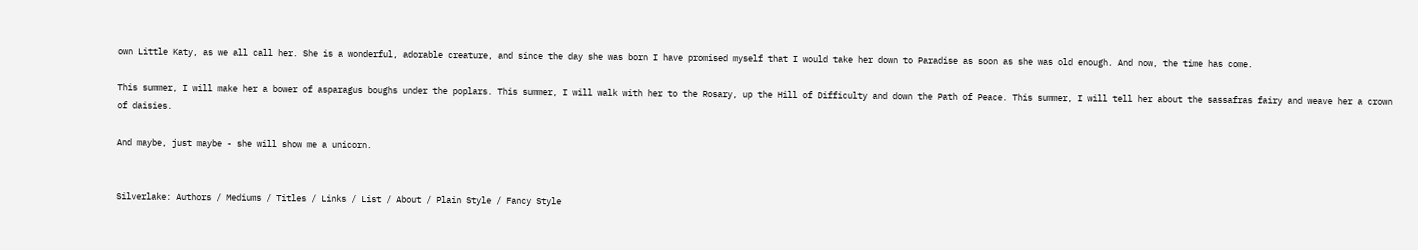own Little Katy, as we all call her. She is a wonderful, adorable creature, and since the day she was born I have promised myself that I would take her down to Paradise as soon as she was old enough. And now, the time has come.

This summer, I will make her a bower of asparagus boughs under the poplars. This summer, I will walk with her to the Rosary, up the Hill of Difficulty and down the Path of Peace. This summer, I will tell her about the sassafras fairy and weave her a crown of daisies.

And maybe, just maybe - she will show me a unicorn.


Silverlake: Authors / Mediums / Titles / Links / List / About / Plain Style / Fancy Style